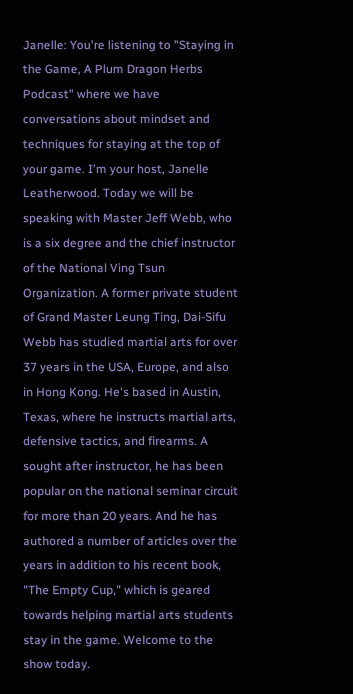Janelle: You're listening to "Staying in the Game, A Plum Dragon Herbs Podcast" where we have conversations about mindset and techniques for staying at the top of your game. I'm your host, Janelle Leatherwood. Today we will be speaking with Master Jeff Webb, who is a six degree and the chief instructor of the National Ving Tsun Organization. A former private student of Grand Master Leung Ting, Dai-Sifu Webb has studied martial arts for over 37 years in the USA, Europe, and also in Hong Kong. He's based in Austin, Texas, where he instructs martial arts, defensive tactics, and firearms. A sought after instructor, he has been popular on the national seminar circuit for more than 20 years. And he has authored a number of articles over the years in addition to his recent book, "The Empty Cup," which is geared towards helping martial arts students stay in the game. Welcome to the show today.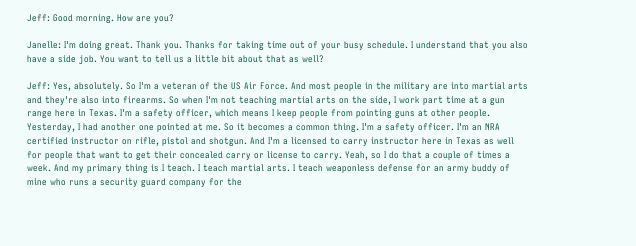Jeff: Good morning. How are you?

Janelle: I'm doing great. Thank you. Thanks for taking time out of your busy schedule. I understand that you also have a side job. You want to tell us a little bit about that as well?

Jeff: Yes, absolutely. So I'm a veteran of the US Air Force. And most people in the military are into martial arts and they're also into firearms. So when I'm not teaching martial arts on the side, I work part time at a gun range here in Texas. I'm a safety officer, which means I keep people from pointing guns at other people. Yesterday, I had another one pointed at me. So it becomes a common thing. I'm a safety officer. I'm an NRA certified instructor on rifle, pistol and shotgun. And I'm a licensed to carry instructor here in Texas as well for people that want to get their concealed carry or license to carry. Yeah, so I do that a couple of times a week. And my primary thing is I teach. I teach martial arts. I teach weaponless defense for an army buddy of mine who runs a security guard company for the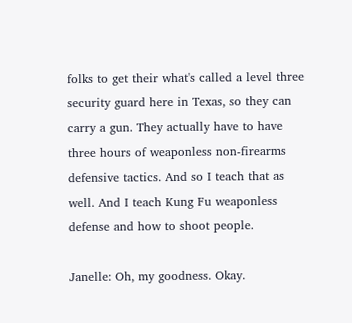folks to get their what's called a level three security guard here in Texas, so they can carry a gun. They actually have to have three hours of weaponless non-firearms defensive tactics. And so I teach that as well. And I teach Kung Fu weaponless defense and how to shoot people.

Janelle: Oh, my goodness. Okay.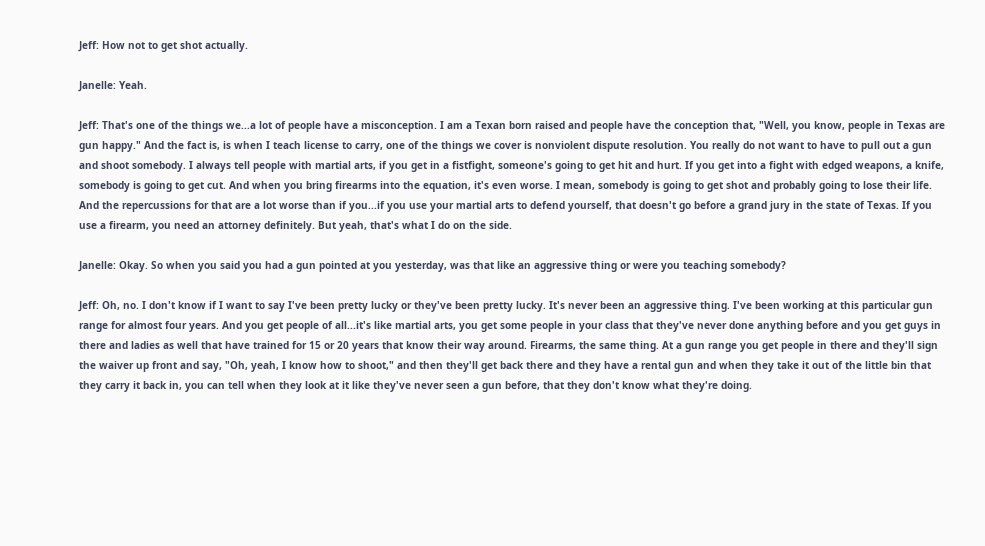Jeff: How not to get shot actually.

Janelle: Yeah.

Jeff: That's one of the things we...a lot of people have a misconception. I am a Texan born raised and people have the conception that, "Well, you know, people in Texas are gun happy." And the fact is, is when I teach license to carry, one of the things we cover is nonviolent dispute resolution. You really do not want to have to pull out a gun and shoot somebody. I always tell people with martial arts, if you get in a fistfight, someone's going to get hit and hurt. If you get into a fight with edged weapons, a knife, somebody is going to get cut. And when you bring firearms into the equation, it's even worse. I mean, somebody is going to get shot and probably going to lose their life. And the repercussions for that are a lot worse than if you...if you use your martial arts to defend yourself, that doesn't go before a grand jury in the state of Texas. If you use a firearm, you need an attorney definitely. But yeah, that's what I do on the side.

Janelle: Okay. So when you said you had a gun pointed at you yesterday, was that like an aggressive thing or were you teaching somebody?

Jeff: Oh, no. I don't know if I want to say I've been pretty lucky or they've been pretty lucky. It's never been an aggressive thing. I've been working at this particular gun range for almost four years. And you get people of all...it's like martial arts, you get some people in your class that they've never done anything before and you get guys in there and ladies as well that have trained for 15 or 20 years that know their way around. Firearms, the same thing. At a gun range you get people in there and they'll sign the waiver up front and say, "Oh, yeah, I know how to shoot," and then they'll get back there and they have a rental gun and when they take it out of the little bin that they carry it back in, you can tell when they look at it like they've never seen a gun before, that they don't know what they're doing.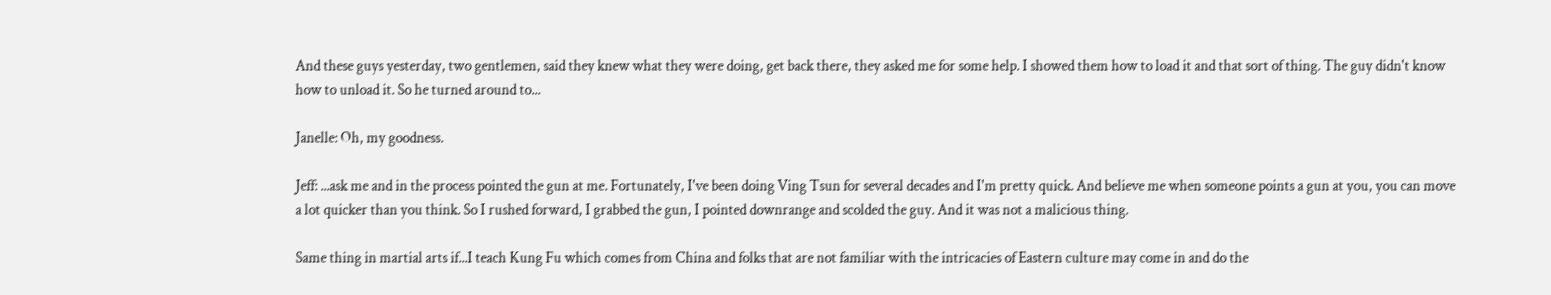And these guys yesterday, two gentlemen, said they knew what they were doing, get back there, they asked me for some help. I showed them how to load it and that sort of thing. The guy didn't know how to unload it. So he turned around to...

Janelle: Oh, my goodness.

Jeff: ...ask me and in the process pointed the gun at me. Fortunately, I've been doing Ving Tsun for several decades and I'm pretty quick. And believe me when someone points a gun at you, you can move a lot quicker than you think. So I rushed forward, I grabbed the gun, I pointed downrange and scolded the guy. And it was not a malicious thing.

Same thing in martial arts if...I teach Kung Fu which comes from China and folks that are not familiar with the intricacies of Eastern culture may come in and do the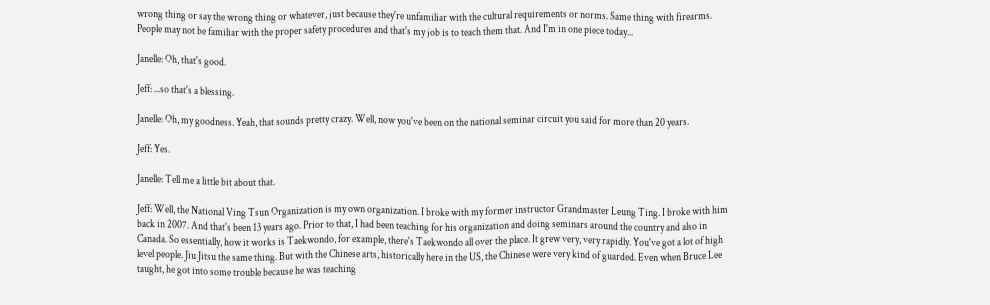wrong thing or say the wrong thing or whatever, just because they're unfamiliar with the cultural requirements or norms. Same thing with firearms. People may not be familiar with the proper safety procedures and that's my job is to teach them that. And I'm in one piece today...

Janelle: Oh, that's good.

Jeff: ...so that's a blessing.

Janelle: Oh, my goodness. Yeah, that sounds pretty crazy. Well, now you've been on the national seminar circuit you said for more than 20 years.

Jeff: Yes.

Janelle: Tell me a little bit about that.

Jeff: Well, the National Ving Tsun Organization is my own organization. I broke with my former instructor Grandmaster Leung Ting. I broke with him back in 2007. And that's been 13 years ago. Prior to that, I had been teaching for his organization and doing seminars around the country and also in Canada. So essentially, how it works is Taekwondo, for example, there's Taekwondo all over the place. It grew very, very rapidly. You've got a lot of high level people. Jiu Jitsu the same thing. But with the Chinese arts, historically here in the US, the Chinese were very kind of guarded. Even when Bruce Lee taught, he got into some trouble because he was teaching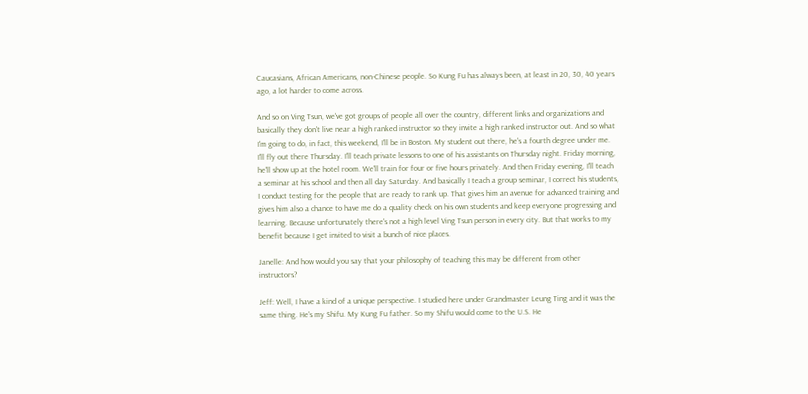Caucasians, African Americans, non-Chinese people. So Kung Fu has always been, at least in 20, 30, 40 years ago, a lot harder to come across.

And so on Ving Tsun, we've got groups of people all over the country, different links and organizations and basically they don't live near a high ranked instructor so they invite a high ranked instructor out. And so what I'm going to do, in fact, this weekend, I'll be in Boston. My student out there, he's a fourth degree under me. I'll fly out there Thursday. I'll teach private lessons to one of his assistants on Thursday night. Friday morning, he'll show up at the hotel room. We'll train for four or five hours privately. And then Friday evening, I'll teach a seminar at his school and then all day Saturday. And basically I teach a group seminar, I correct his students, I conduct testing for the people that are ready to rank up. That gives him an avenue for advanced training and gives him also a chance to have me do a quality check on his own students and keep everyone progressing and learning. Because unfortunately there's not a high level Ving Tsun person in every city. But that works to my benefit because I get invited to visit a bunch of nice places.

Janelle: And how would you say that your philosophy of teaching this may be different from other instructors?

Jeff: Well, I have a kind of a unique perspective. I studied here under Grandmaster Leung Ting and it was the same thing. He's my Shifu. My Kung Fu father. So my Shifu would come to the U.S. He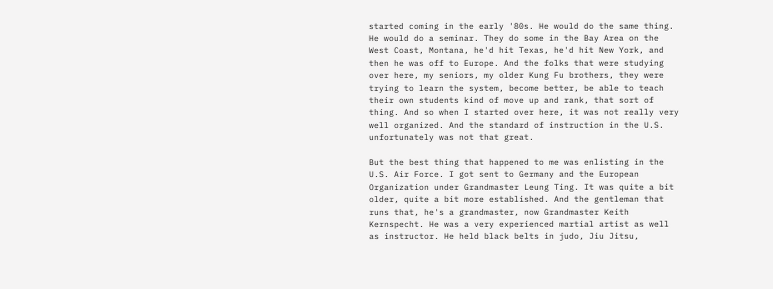started coming in the early '80s. He would do the same thing. He would do a seminar. They do some in the Bay Area on the West Coast, Montana, he'd hit Texas, he'd hit New York, and then he was off to Europe. And the folks that were studying over here, my seniors, my older Kung Fu brothers, they were trying to learn the system, become better, be able to teach their own students kind of move up and rank, that sort of thing. And so when I started over here, it was not really very well organized. And the standard of instruction in the U.S. unfortunately was not that great.

But the best thing that happened to me was enlisting in the U.S. Air Force. I got sent to Germany and the European Organization under Grandmaster Leung Ting. It was quite a bit older, quite a bit more established. And the gentleman that runs that, he's a grandmaster, now Grandmaster Keith Kernspecht. He was a very experienced martial artist as well as instructor. He held black belts in judo, Jiu Jitsu,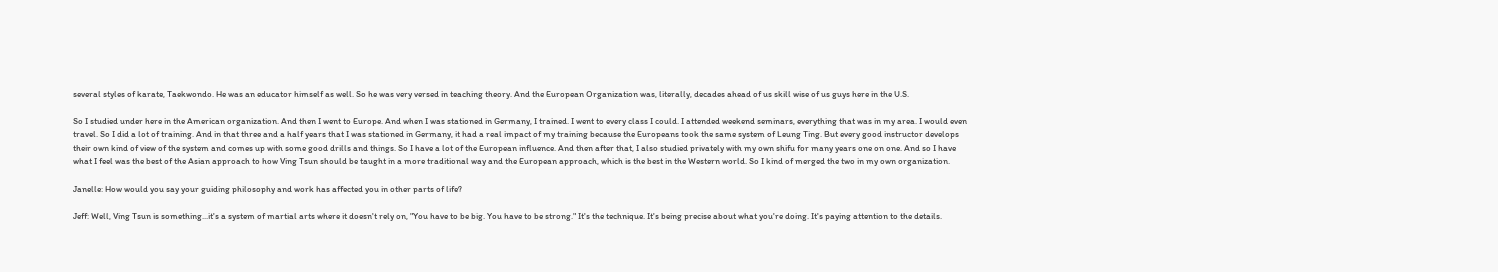several styles of karate, Taekwondo. He was an educator himself as well. So he was very versed in teaching theory. And the European Organization was, literally, decades ahead of us skill wise of us guys here in the U.S.

So I studied under here in the American organization. And then I went to Europe. And when I was stationed in Germany, I trained. I went to every class I could. I attended weekend seminars, everything that was in my area. I would even travel. So I did a lot of training. And in that three and a half years that I was stationed in Germany, it had a real impact of my training because the Europeans took the same system of Leung Ting. But every good instructor develops their own kind of view of the system and comes up with some good drills and things. So I have a lot of the European influence. And then after that, I also studied privately with my own shifu for many years one on one. And so I have what I feel was the best of the Asian approach to how Ving Tsun should be taught in a more traditional way and the European approach, which is the best in the Western world. So I kind of merged the two in my own organization.

Janelle: How would you say your guiding philosophy and work has affected you in other parts of life?

Jeff: Well, Ving Tsun is something...it's a system of martial arts where it doesn't rely on, "You have to be big. You have to be strong." It's the technique. It's being precise about what you're doing. It's paying attention to the details.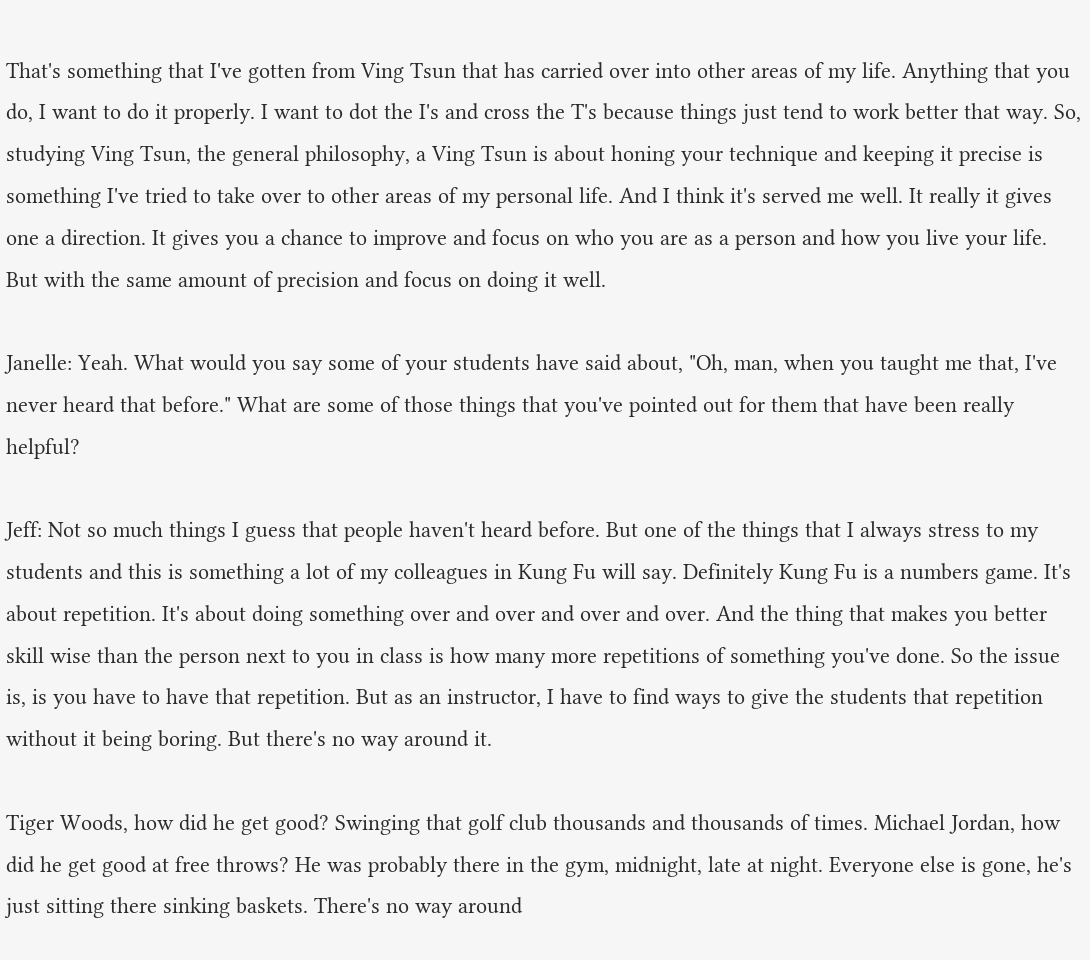That's something that I've gotten from Ving Tsun that has carried over into other areas of my life. Anything that you do, I want to do it properly. I want to dot the I's and cross the T's because things just tend to work better that way. So, studying Ving Tsun, the general philosophy, a Ving Tsun is about honing your technique and keeping it precise is something I've tried to take over to other areas of my personal life. And I think it's served me well. It really it gives one a direction. It gives you a chance to improve and focus on who you are as a person and how you live your life. But with the same amount of precision and focus on doing it well.

Janelle: Yeah. What would you say some of your students have said about, "Oh, man, when you taught me that, I've never heard that before." What are some of those things that you've pointed out for them that have been really helpful?

Jeff: Not so much things I guess that people haven't heard before. But one of the things that I always stress to my students and this is something a lot of my colleagues in Kung Fu will say. Definitely Kung Fu is a numbers game. It's about repetition. It's about doing something over and over and over and over. And the thing that makes you better skill wise than the person next to you in class is how many more repetitions of something you've done. So the issue is, is you have to have that repetition. But as an instructor, I have to find ways to give the students that repetition without it being boring. But there's no way around it.

Tiger Woods, how did he get good? Swinging that golf club thousands and thousands of times. Michael Jordan, how did he get good at free throws? He was probably there in the gym, midnight, late at night. Everyone else is gone, he's just sitting there sinking baskets. There's no way around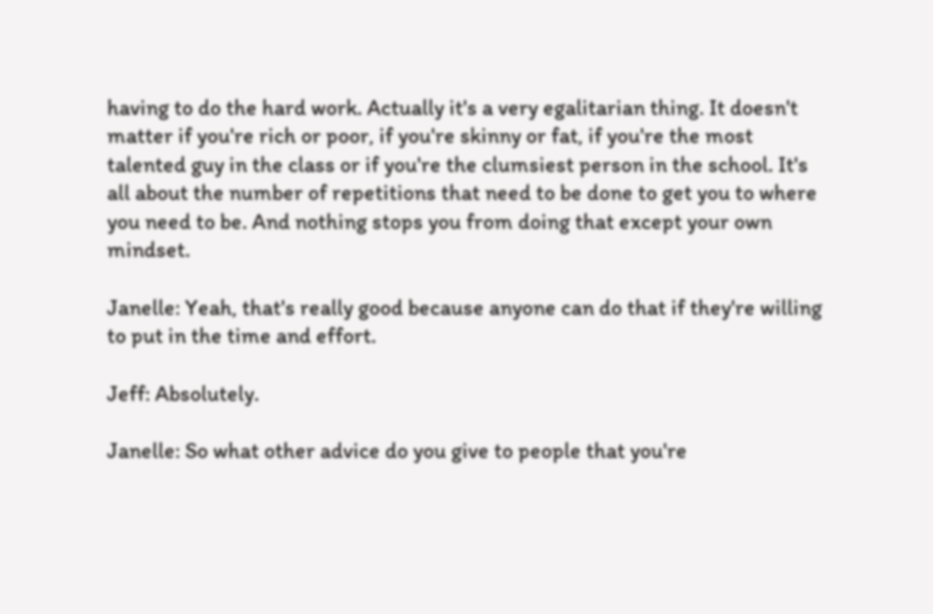having to do the hard work. Actually it's a very egalitarian thing. It doesn't matter if you're rich or poor, if you're skinny or fat, if you're the most talented guy in the class or if you're the clumsiest person in the school. It's all about the number of repetitions that need to be done to get you to where you need to be. And nothing stops you from doing that except your own mindset.

Janelle: Yeah, that's really good because anyone can do that if they're willing to put in the time and effort.

Jeff: Absolutely.

Janelle: So what other advice do you give to people that you're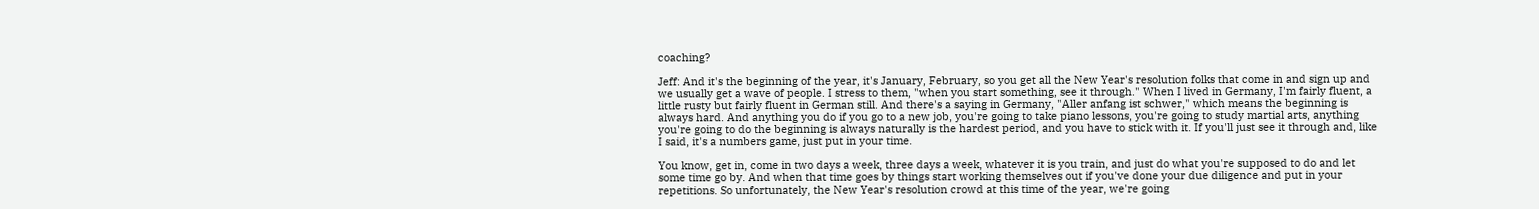coaching?

Jeff: And it's the beginning of the year, it's January, February, so you get all the New Year's resolution folks that come in and sign up and we usually get a wave of people. I stress to them, "when you start something, see it through." When I lived in Germany, I'm fairly fluent, a little rusty but fairly fluent in German still. And there's a saying in Germany, "Aller anfang ist schwer," which means the beginning is always hard. And anything you do if you go to a new job, you're going to take piano lessons, you're going to study martial arts, anything you're going to do the beginning is always naturally is the hardest period, and you have to stick with it. If you'll just see it through and, like I said, it's a numbers game, just put in your time.

You know, get in, come in two days a week, three days a week, whatever it is you train, and just do what you're supposed to do and let some time go by. And when that time goes by things start working themselves out if you've done your due diligence and put in your repetitions. So unfortunately, the New Year's resolution crowd at this time of the year, we're going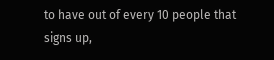to have out of every 10 people that signs up,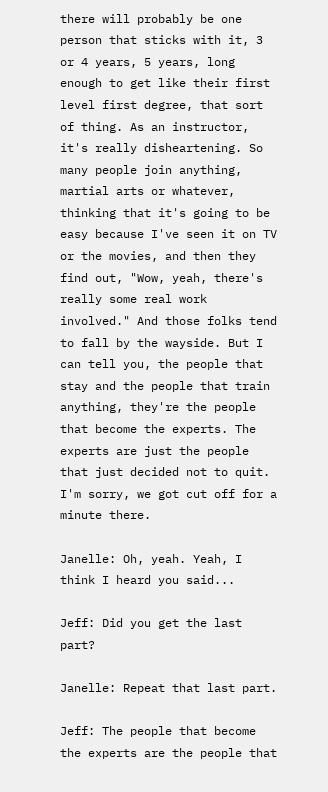there will probably be one person that sticks with it, 3 or 4 years, 5 years, long enough to get like their first level first degree, that sort of thing. As an instructor, it's really disheartening. So many people join anything, martial arts or whatever, thinking that it's going to be easy because I've seen it on TV or the movies, and then they find out, "Wow, yeah, there's really some real work involved." And those folks tend to fall by the wayside. But I can tell you, the people that stay and the people that train anything, they're the people that become the experts. The experts are just the people that just decided not to quit. I'm sorry, we got cut off for a minute there.

Janelle: Oh, yeah. Yeah, I think I heard you said...

Jeff: Did you get the last part?

Janelle: Repeat that last part.

Jeff: The people that become the experts are the people that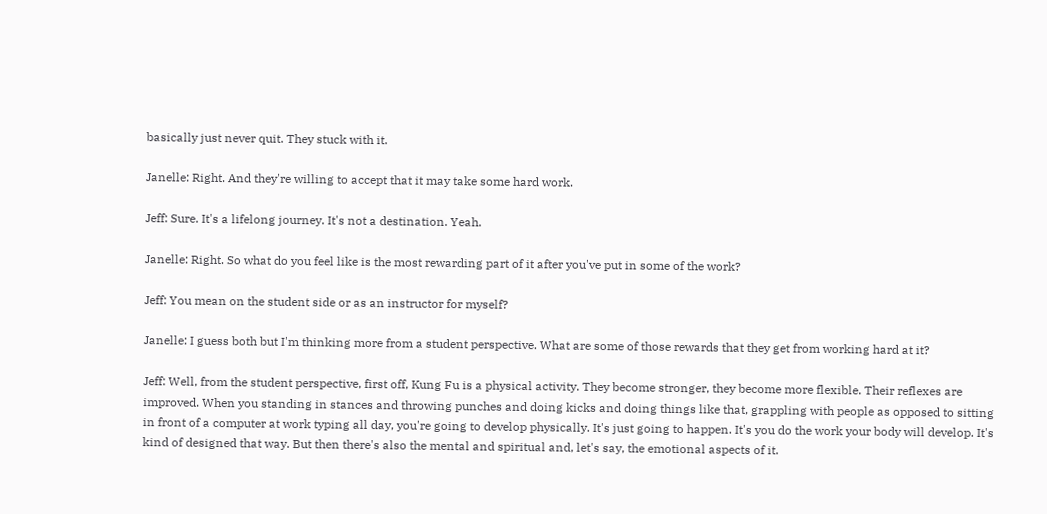basically just never quit. They stuck with it.

Janelle: Right. And they're willing to accept that it may take some hard work.

Jeff: Sure. It's a lifelong journey. It's not a destination. Yeah.

Janelle: Right. So what do you feel like is the most rewarding part of it after you've put in some of the work?

Jeff: You mean on the student side or as an instructor for myself?

Janelle: I guess both but I'm thinking more from a student perspective. What are some of those rewards that they get from working hard at it?

Jeff: Well, from the student perspective, first off, Kung Fu is a physical activity. They become stronger, they become more flexible. Their reflexes are improved. When you standing in stances and throwing punches and doing kicks and doing things like that, grappling with people as opposed to sitting in front of a computer at work typing all day, you're going to develop physically. It's just going to happen. It's you do the work your body will develop. It's kind of designed that way. But then there's also the mental and spiritual and, let's say, the emotional aspects of it.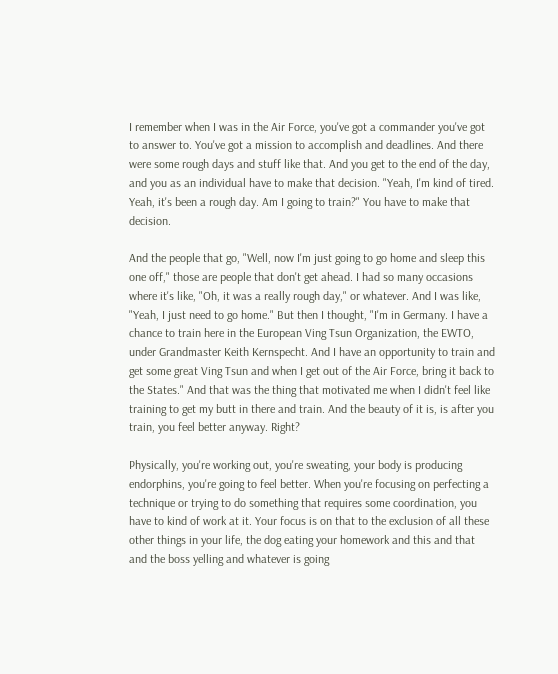I remember when I was in the Air Force, you've got a commander you've got to answer to. You've got a mission to accomplish and deadlines. And there were some rough days and stuff like that. And you get to the end of the day, and you as an individual have to make that decision. "Yeah, I'm kind of tired. Yeah, it's been a rough day. Am I going to train?" You have to make that decision.

And the people that go, "Well, now I'm just going to go home and sleep this one off," those are people that don't get ahead. I had so many occasions where it's like, "Oh, it was a really rough day," or whatever. And I was like, "Yeah, I just need to go home." But then I thought, "I'm in Germany. I have a chance to train here in the European Ving Tsun Organization, the EWTO, under Grandmaster Keith Kernspecht. And I have an opportunity to train and get some great Ving Tsun and when I get out of the Air Force, bring it back to the States." And that was the thing that motivated me when I didn't feel like training to get my butt in there and train. And the beauty of it is, is after you train, you feel better anyway. Right?

Physically, you're working out, you're sweating, your body is producing endorphins, you're going to feel better. When you're focusing on perfecting a technique or trying to do something that requires some coordination, you have to kind of work at it. Your focus is on that to the exclusion of all these other things in your life, the dog eating your homework and this and that and the boss yelling and whatever is going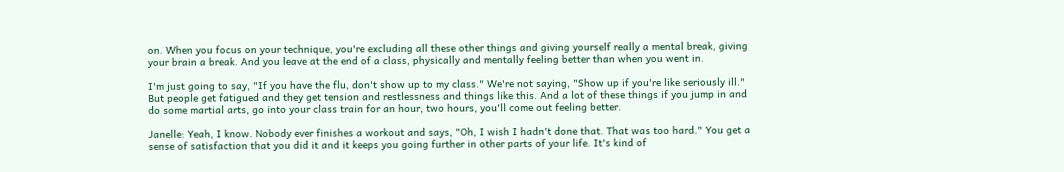on. When you focus on your technique, you're excluding all these other things and giving yourself really a mental break, giving your brain a break. And you leave at the end of a class, physically and mentally feeling better than when you went in.

I'm just going to say, "If you have the flu, don't show up to my class." We're not saying, "Show up if you're like seriously ill." But people get fatigued and they get tension and restlessness and things like this. And a lot of these things if you jump in and do some martial arts, go into your class train for an hour, two hours, you'll come out feeling better.

Janelle: Yeah, I know. Nobody ever finishes a workout and says, "Oh, I wish I hadn't done that. That was too hard." You get a sense of satisfaction that you did it and it keeps you going further in other parts of your life. It's kind of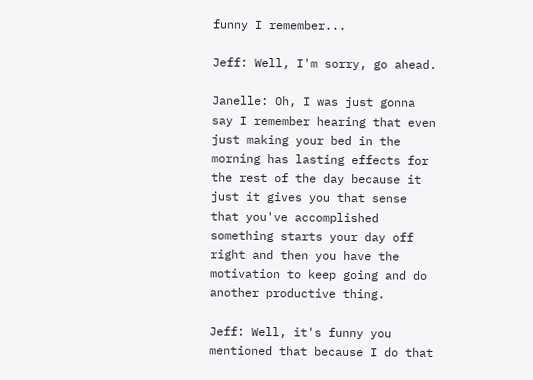funny I remember...

Jeff: Well, I'm sorry, go ahead.

Janelle: Oh, I was just gonna say I remember hearing that even just making your bed in the morning has lasting effects for the rest of the day because it just it gives you that sense that you've accomplished something starts your day off right and then you have the motivation to keep going and do another productive thing.

Jeff: Well, it's funny you mentioned that because I do that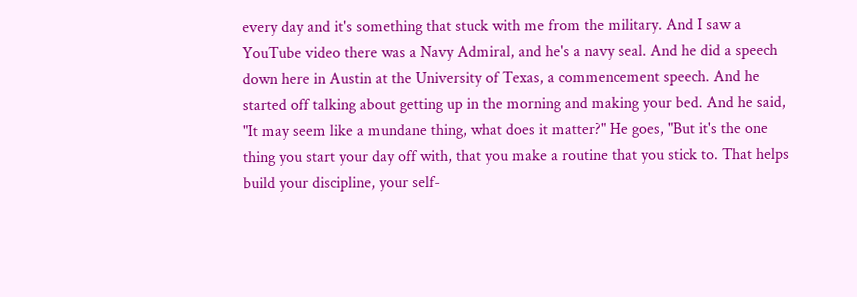every day and it's something that stuck with me from the military. And I saw a YouTube video there was a Navy Admiral, and he's a navy seal. And he did a speech down here in Austin at the University of Texas, a commencement speech. And he started off talking about getting up in the morning and making your bed. And he said, "It may seem like a mundane thing, what does it matter?" He goes, "But it's the one thing you start your day off with, that you make a routine that you stick to. That helps build your discipline, your self-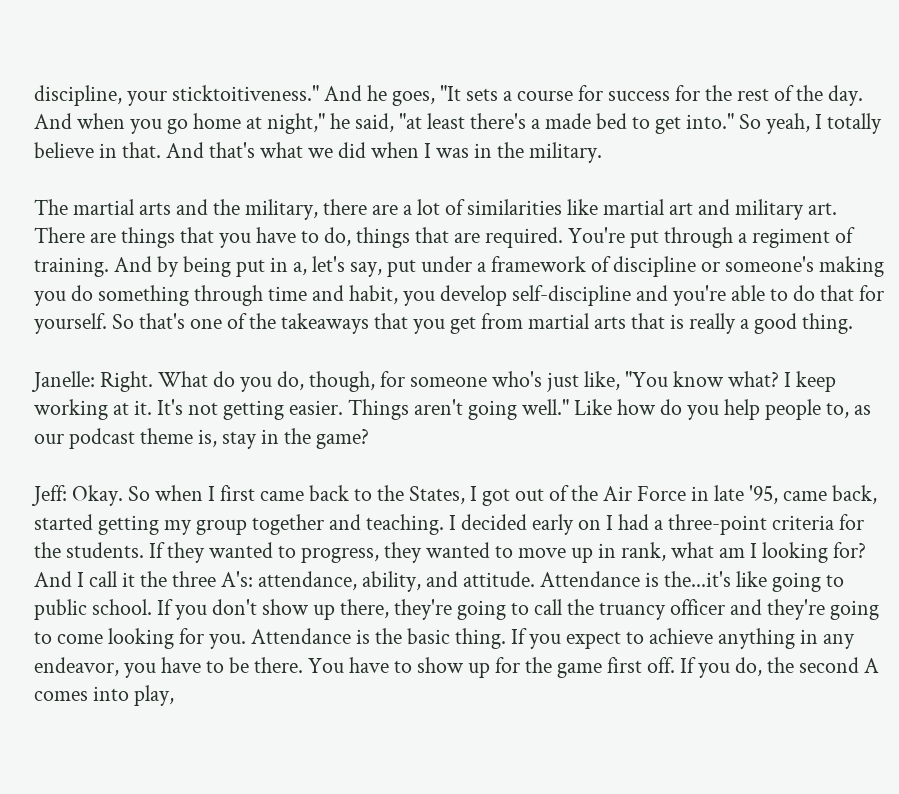discipline, your sticktoitiveness." And he goes, "It sets a course for success for the rest of the day. And when you go home at night," he said, "at least there's a made bed to get into." So yeah, I totally believe in that. And that's what we did when I was in the military.

The martial arts and the military, there are a lot of similarities like martial art and military art. There are things that you have to do, things that are required. You're put through a regiment of training. And by being put in a, let's say, put under a framework of discipline or someone's making you do something through time and habit, you develop self-discipline and you're able to do that for yourself. So that's one of the takeaways that you get from martial arts that is really a good thing.

Janelle: Right. What do you do, though, for someone who's just like, "You know what? I keep working at it. It's not getting easier. Things aren't going well." Like how do you help people to, as our podcast theme is, stay in the game?

Jeff: Okay. So when I first came back to the States, I got out of the Air Force in late '95, came back, started getting my group together and teaching. I decided early on I had a three-point criteria for the students. If they wanted to progress, they wanted to move up in rank, what am I looking for? And I call it the three A's: attendance, ability, and attitude. Attendance is the...it's like going to public school. If you don't show up there, they're going to call the truancy officer and they're going to come looking for you. Attendance is the basic thing. If you expect to achieve anything in any endeavor, you have to be there. You have to show up for the game first off. If you do, the second A comes into play,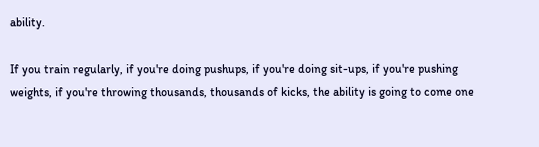ability.

If you train regularly, if you're doing pushups, if you're doing sit-ups, if you're pushing weights, if you're throwing thousands, thousands of kicks, the ability is going to come one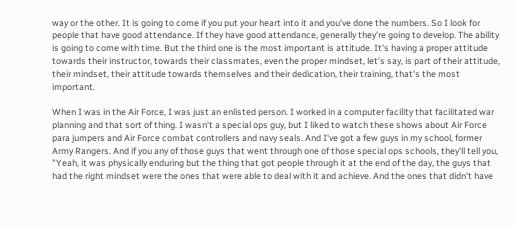way or the other. It is going to come if you put your heart into it and you've done the numbers. So I look for people that have good attendance. If they have good attendance, generally they're going to develop. The ability is going to come with time. But the third one is the most important is attitude. It's having a proper attitude towards their instructor, towards their classmates, even the proper mindset, let's say, is part of their attitude, their mindset, their attitude towards themselves and their dedication, their training, that's the most important.

When I was in the Air Force, I was just an enlisted person. I worked in a computer facility that facilitated war planning and that sort of thing. I wasn't a special ops guy, but I liked to watch these shows about Air Force para jumpers and Air Force combat controllers and navy seals. And I've got a few guys in my school, former Army Rangers. And if you any of those guys that went through one of those special ops schools, they'll tell you, "Yeah, it was physically enduring but the thing that got people through it at the end of the day, the guys that had the right mindset were the ones that were able to deal with it and achieve. And the ones that didn't have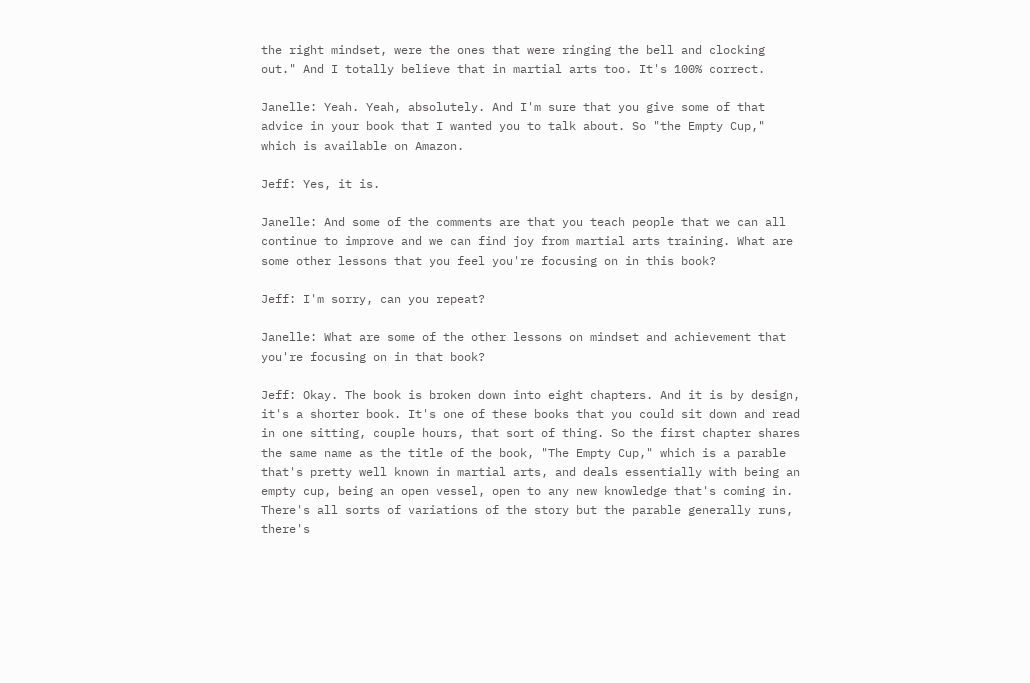the right mindset, were the ones that were ringing the bell and clocking out." And I totally believe that in martial arts too. It's 100% correct.

Janelle: Yeah. Yeah, absolutely. And I'm sure that you give some of that advice in your book that I wanted you to talk about. So "the Empty Cup," which is available on Amazon.

Jeff: Yes, it is.

Janelle: And some of the comments are that you teach people that we can all continue to improve and we can find joy from martial arts training. What are some other lessons that you feel you're focusing on in this book?

Jeff: I'm sorry, can you repeat?

Janelle: What are some of the other lessons on mindset and achievement that you're focusing on in that book?

Jeff: Okay. The book is broken down into eight chapters. And it is by design, it's a shorter book. It's one of these books that you could sit down and read in one sitting, couple hours, that sort of thing. So the first chapter shares the same name as the title of the book, "The Empty Cup," which is a parable that's pretty well known in martial arts, and deals essentially with being an empty cup, being an open vessel, open to any new knowledge that's coming in. There's all sorts of variations of the story but the parable generally runs, there's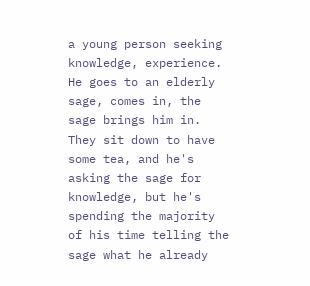a young person seeking knowledge, experience. He goes to an elderly sage, comes in, the sage brings him in. They sit down to have some tea, and he's asking the sage for knowledge, but he's spending the majority of his time telling the sage what he already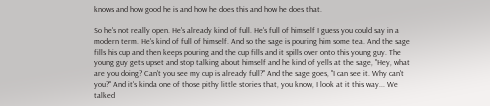knows and how good he is and how he does this and how he does that.

So he's not really open. He's already kind of full. He's full of himself I guess you could say in a modern term. He's kind of full of himself. And so the sage is pouring him some tea. And the sage fills his cup and then keeps pouring and the cup fills and it spills over onto this young guy. The young guy gets upset and stop talking about himself and he kind of yells at the sage, "Hey, what are you doing? Can't you see my cup is already full?" And the sage goes, "I can see it. Why can't you?" And it's kinda one of those pithy little stories that, you know, I look at it this way... We talked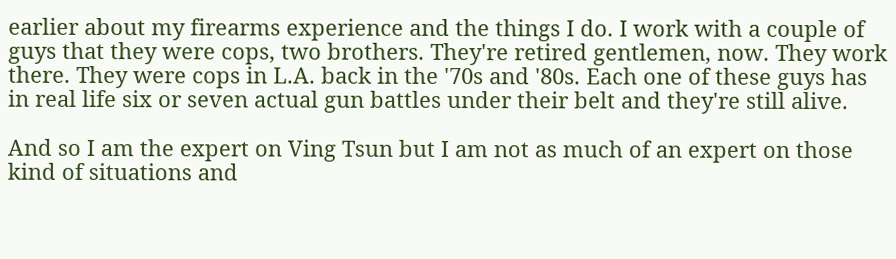earlier about my firearms experience and the things I do. I work with a couple of guys that they were cops, two brothers. They're retired gentlemen, now. They work there. They were cops in L.A. back in the '70s and '80s. Each one of these guys has in real life six or seven actual gun battles under their belt and they're still alive.

And so I am the expert on Ving Tsun but I am not as much of an expert on those kind of situations and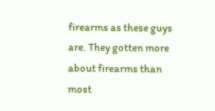firearms as these guys are. They gotten more about firearms than most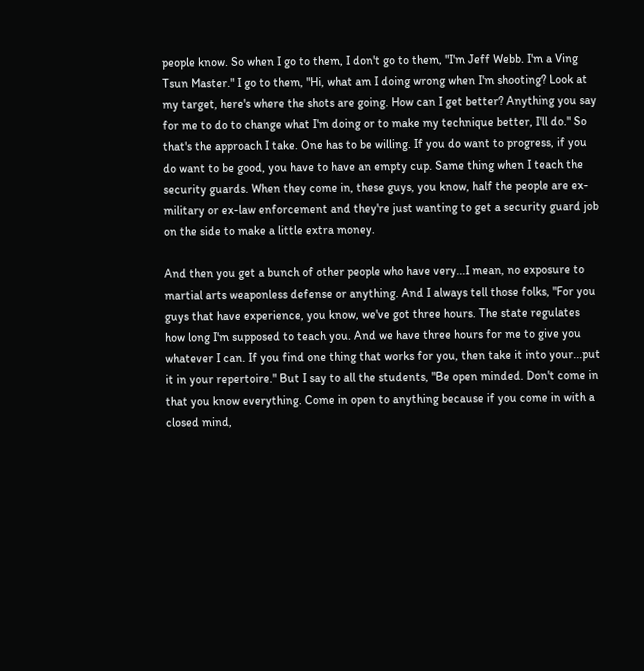people know. So when I go to them, I don't go to them, "I'm Jeff Webb. I'm a Ving Tsun Master." I go to them, "Hi, what am I doing wrong when I'm shooting? Look at my target, here's where the shots are going. How can I get better? Anything you say for me to do to change what I'm doing or to make my technique better, I'll do." So that's the approach I take. One has to be willing. If you do want to progress, if you do want to be good, you have to have an empty cup. Same thing when I teach the security guards. When they come in, these guys, you know, half the people are ex-military or ex-law enforcement and they're just wanting to get a security guard job on the side to make a little extra money.

And then you get a bunch of other people who have very...I mean, no exposure to martial arts weaponless defense or anything. And I always tell those folks, "For you guys that have experience, you know, we've got three hours. The state regulates how long I'm supposed to teach you. And we have three hours for me to give you whatever I can. If you find one thing that works for you, then take it into your...put it in your repertoire." But I say to all the students, "Be open minded. Don't come in that you know everything. Come in open to anything because if you come in with a closed mind,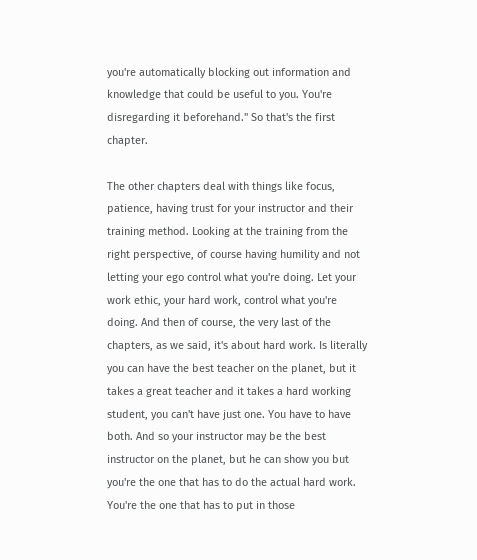you're automatically blocking out information and knowledge that could be useful to you. You're disregarding it beforehand." So that's the first chapter.

The other chapters deal with things like focus, patience, having trust for your instructor and their training method. Looking at the training from the right perspective, of course having humility and not letting your ego control what you're doing. Let your work ethic, your hard work, control what you're doing. And then of course, the very last of the chapters, as we said, it's about hard work. Is literally you can have the best teacher on the planet, but it takes a great teacher and it takes a hard working student, you can't have just one. You have to have both. And so your instructor may be the best instructor on the planet, but he can show you but you're the one that has to do the actual hard work. You're the one that has to put in those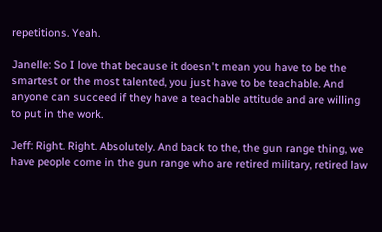repetitions. Yeah.

Janelle: So I love that because it doesn't mean you have to be the smartest or the most talented, you just have to be teachable. And anyone can succeed if they have a teachable attitude and are willing to put in the work.

Jeff: Right. Right. Absolutely. And back to the, the gun range thing, we have people come in the gun range who are retired military, retired law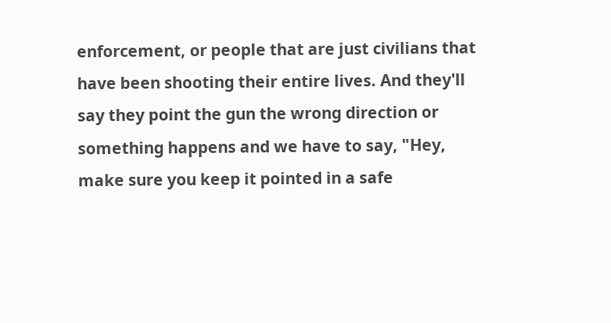enforcement, or people that are just civilians that have been shooting their entire lives. And they'll say they point the gun the wrong direction or something happens and we have to say, "Hey, make sure you keep it pointed in a safe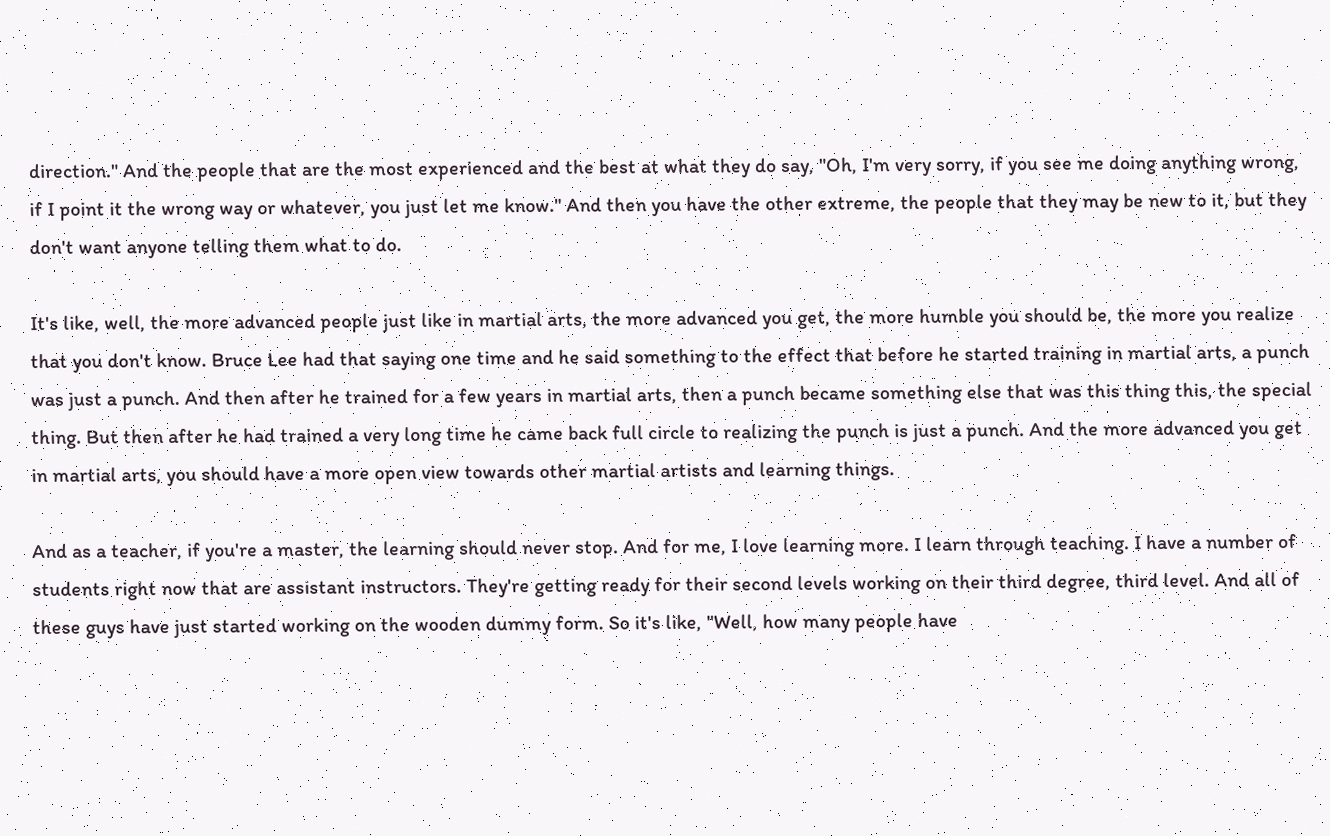direction." And the people that are the most experienced and the best at what they do say, "Oh, I'm very sorry, if you see me doing anything wrong, if I point it the wrong way or whatever, you just let me know." And then you have the other extreme, the people that they may be new to it, but they don't want anyone telling them what to do.

It's like, well, the more advanced people just like in martial arts, the more advanced you get, the more humble you should be, the more you realize that you don't know. Bruce Lee had that saying one time and he said something to the effect that before he started training in martial arts, a punch was just a punch. And then after he trained for a few years in martial arts, then a punch became something else that was this thing this, the special thing. But then after he had trained a very long time he came back full circle to realizing the punch is just a punch. And the more advanced you get in martial arts, you should have a more open view towards other martial artists and learning things.

And as a teacher, if you're a master, the learning should never stop. And for me, I love learning more. I learn through teaching. I have a number of students right now that are assistant instructors. They're getting ready for their second levels working on their third degree, third level. And all of these guys have just started working on the wooden dummy form. So it's like, "Well, how many people have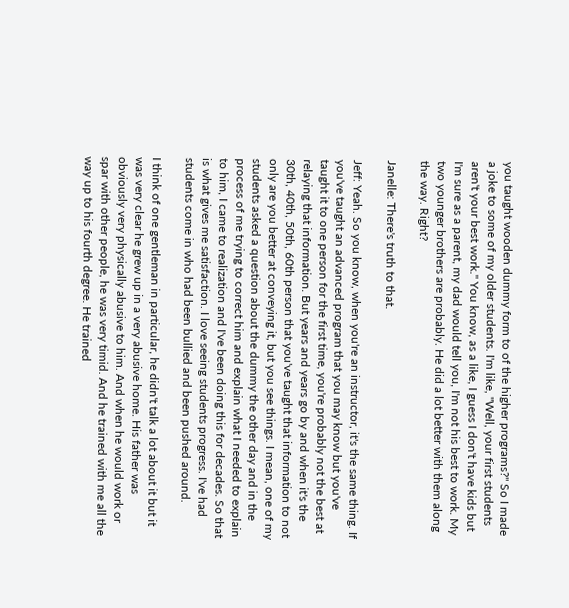you taught wooden dummy form to of the higher programs?" So I made a joke to some of my older students. I'm like, "Well, your first students aren't your best work." You know, as a like, I guess I don't have kids but I'm sure as a parent, my dad would tell you, I'm not his best to work. My two younger brothers are probably. He did a lot better with them along the way. Right?

Janelle: There's truth to that.

Jeff: Yeah. So you know, when you're an instructor, it's the same thing. If you've taught an advanced program that you may know but you've taught it to one person for the first time, you're probably not the best at relaying that information. But years and years go by and when it's the 30th, 40th, 50th, 60th person that you've taught that information to not only are you better at conveying it, but you see things. I mean, one of my students asked a question about the dummy the other day and in the process of me trying to correct him and explain what I needed to explain to him, I came to realization and I've been doing this for decades. So that is what gives me satisfaction. I love seeing students progress. I've had students come in who had been bullied and been pushed around.

I think of one gentleman in particular, he didn't talk a lot about it but it was very clear he grew up in a very abusive home. His father was obviously very physically abusive to him. And when he would work or spar with other people, he was very timid. And he trained with me all the way up to his fourth degree. He trained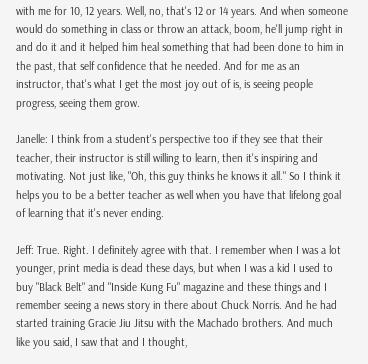with me for 10, 12 years. Well, no, that's 12 or 14 years. And when someone would do something in class or throw an attack, boom, he'll jump right in and do it and it helped him heal something that had been done to him in the past, that self confidence that he needed. And for me as an instructor, that's what I get the most joy out of is, is seeing people progress, seeing them grow.

Janelle: I think from a student's perspective too if they see that their teacher, their instructor is still willing to learn, then it's inspiring and motivating. Not just like, "Oh, this guy thinks he knows it all." So I think it helps you to be a better teacher as well when you have that lifelong goal of learning that it's never ending.

Jeff: True. Right. I definitely agree with that. I remember when I was a lot younger, print media is dead these days, but when I was a kid I used to buy "Black Belt" and "Inside Kung Fu" magazine and these things and I remember seeing a news story in there about Chuck Norris. And he had started training Gracie Jiu Jitsu with the Machado brothers. And much like you said, I saw that and I thought,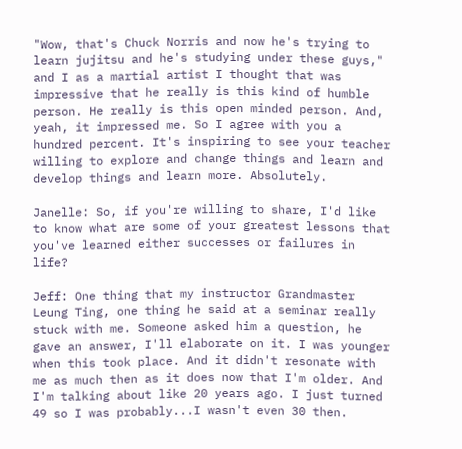"Wow, that's Chuck Norris and now he's trying to learn jujitsu and he's studying under these guys," and I as a martial artist I thought that was impressive that he really is this kind of humble person. He really is this open minded person. And, yeah, it impressed me. So I agree with you a hundred percent. It's inspiring to see your teacher willing to explore and change things and learn and develop things and learn more. Absolutely.

Janelle: So, if you're willing to share, I'd like to know what are some of your greatest lessons that you've learned either successes or failures in life?

Jeff: One thing that my instructor Grandmaster Leung Ting, one thing he said at a seminar really stuck with me. Someone asked him a question, he gave an answer, I'll elaborate on it. I was younger when this took place. And it didn't resonate with me as much then as it does now that I'm older. And I'm talking about like 20 years ago. I just turned 49 so I was probably...I wasn't even 30 then.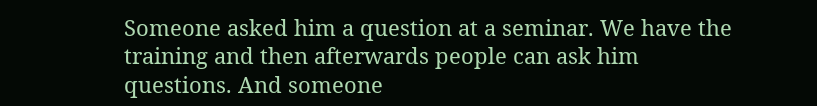Someone asked him a question at a seminar. We have the training and then afterwards people can ask him questions. And someone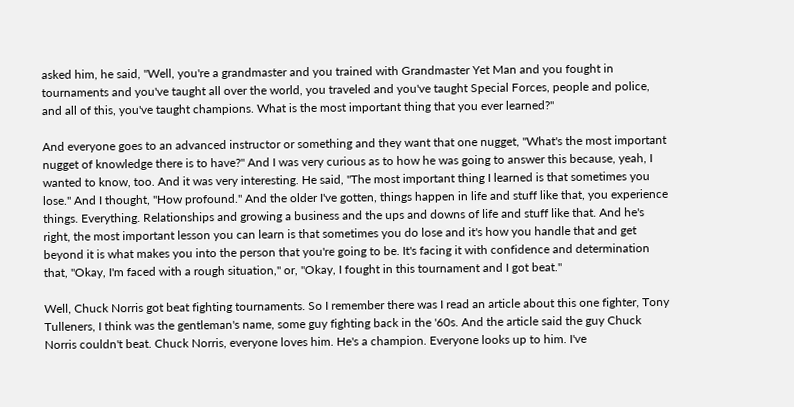asked him, he said, "Well, you're a grandmaster and you trained with Grandmaster Yet Man and you fought in tournaments and you've taught all over the world, you traveled and you've taught Special Forces, people and police, and all of this, you've taught champions. What is the most important thing that you ever learned?"

And everyone goes to an advanced instructor or something and they want that one nugget, "What's the most important nugget of knowledge there is to have?" And I was very curious as to how he was going to answer this because, yeah, I wanted to know, too. And it was very interesting. He said, "The most important thing I learned is that sometimes you lose." And I thought, "How profound." And the older I've gotten, things happen in life and stuff like that, you experience things. Everything. Relationships and growing a business and the ups and downs of life and stuff like that. And he's right, the most important lesson you can learn is that sometimes you do lose and it's how you handle that and get beyond it is what makes you into the person that you're going to be. It's facing it with confidence and determination that, "Okay, I'm faced with a rough situation," or, "Okay, I fought in this tournament and I got beat."

Well, Chuck Norris got beat fighting tournaments. So I remember there was I read an article about this one fighter, Tony Tulleners, I think was the gentleman's name, some guy fighting back in the '60s. And the article said the guy Chuck Norris couldn't beat. Chuck Norris, everyone loves him. He's a champion. Everyone looks up to him. I've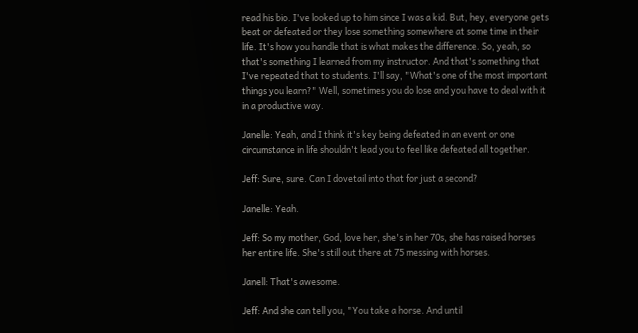read his bio. I've looked up to him since I was a kid. But, hey, everyone gets beat or defeated or they lose something somewhere at some time in their life. It's how you handle that is what makes the difference. So, yeah, so that's something I learned from my instructor. And that's something that I've repeated that to students. I'll say, "What's one of the most important things you learn?" Well, sometimes you do lose and you have to deal with it in a productive way.

Janelle: Yeah, and I think it's key being defeated in an event or one circumstance in life shouldn't lead you to feel like defeated all together.

Jeff: Sure, sure. Can I dovetail into that for just a second?

Janelle: Yeah.

Jeff: So my mother, God, love her, she's in her 70s, she has raised horses her entire life. She's still out there at 75 messing with horses.

Janell: That's awesome.

Jeff: And she can tell you, "You take a horse. And until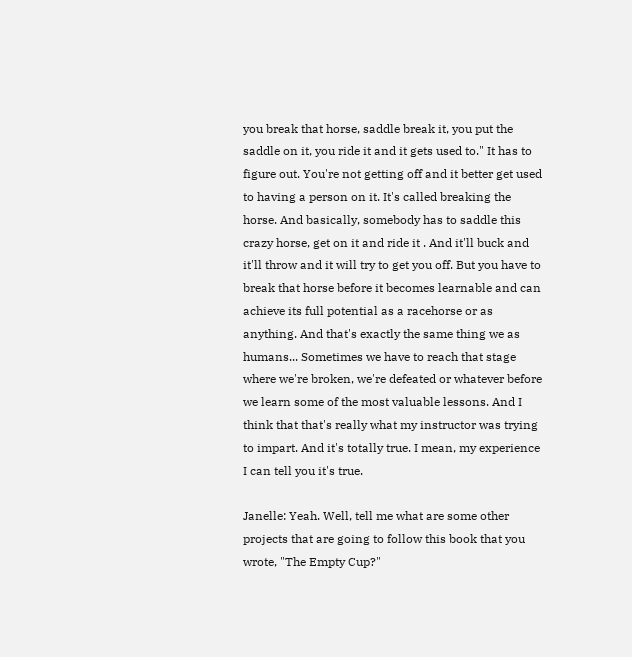you break that horse, saddle break it, you put the saddle on it, you ride it and it gets used to." It has to figure out. You're not getting off and it better get used to having a person on it. It's called breaking the horse. And basically, somebody has to saddle this crazy horse, get on it and ride it . And it'll buck and it'll throw and it will try to get you off. But you have to break that horse before it becomes learnable and can achieve its full potential as a racehorse or as anything. And that's exactly the same thing we as humans... Sometimes we have to reach that stage where we're broken, we're defeated or whatever before we learn some of the most valuable lessons. And I think that that's really what my instructor was trying to impart. And it's totally true. I mean, my experience I can tell you it's true.

Janelle: Yeah. Well, tell me what are some other projects that are going to follow this book that you wrote, "The Empty Cup?"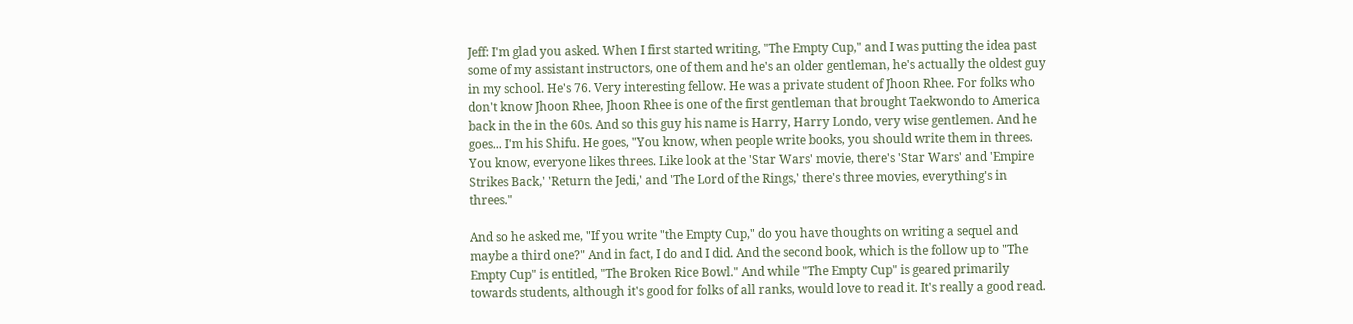Jeff: I'm glad you asked. When I first started writing, "The Empty Cup," and I was putting the idea past some of my assistant instructors, one of them and he's an older gentleman, he's actually the oldest guy in my school. He's 76. Very interesting fellow. He was a private student of Jhoon Rhee. For folks who don't know Jhoon Rhee, Jhoon Rhee is one of the first gentleman that brought Taekwondo to America back in the in the 60s. And so this guy his name is Harry, Harry Londo, very wise gentlemen. And he goes... I'm his Shifu. He goes, "You know, when people write books, you should write them in threes. You know, everyone likes threes. Like look at the 'Star Wars' movie, there's 'Star Wars' and 'Empire Strikes Back,' 'Return the Jedi,' and 'The Lord of the Rings,' there's three movies, everything's in threes."

And so he asked me, "If you write "the Empty Cup," do you have thoughts on writing a sequel and maybe a third one?" And in fact, I do and I did. And the second book, which is the follow up to "The Empty Cup" is entitled, "The Broken Rice Bowl." And while "The Empty Cup" is geared primarily towards students, although it's good for folks of all ranks, would love to read it. It's really a good read.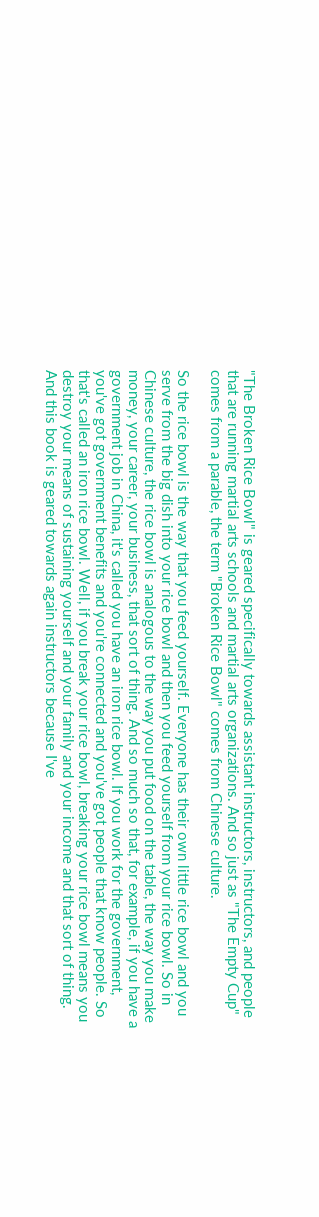"The Broken Rice Bowl" is geared specifically towards assistant instructors, instructors, and people that are running martial arts schools and martial arts organizations. And so just as "The Empty Cup" comes from a parable, the term "Broken Rice Bowl" comes from Chinese culture.

So the rice bowl is the way that you feed yourself. Everyone has their own little rice bowl and you serve from the big dish into your rice bowl and then you feed yourself from your rice bowl. So in Chinese culture, the rice bowl is analogous to the way you put food on the table, the way you make money, your career, your business, that sort of thing. And so much so that, for example, if you have a government job in China, it's called you have an iron rice bowl. If you work for the government, you've got government benefits and you're connected and you've got people that know people. So that's called an iron rice bowl. Well, if you break your rice bowl, breaking your rice bowl means you destroy your means of sustaining yourself and your family and your income and that sort of thing. And this book is geared towards again instructors because I've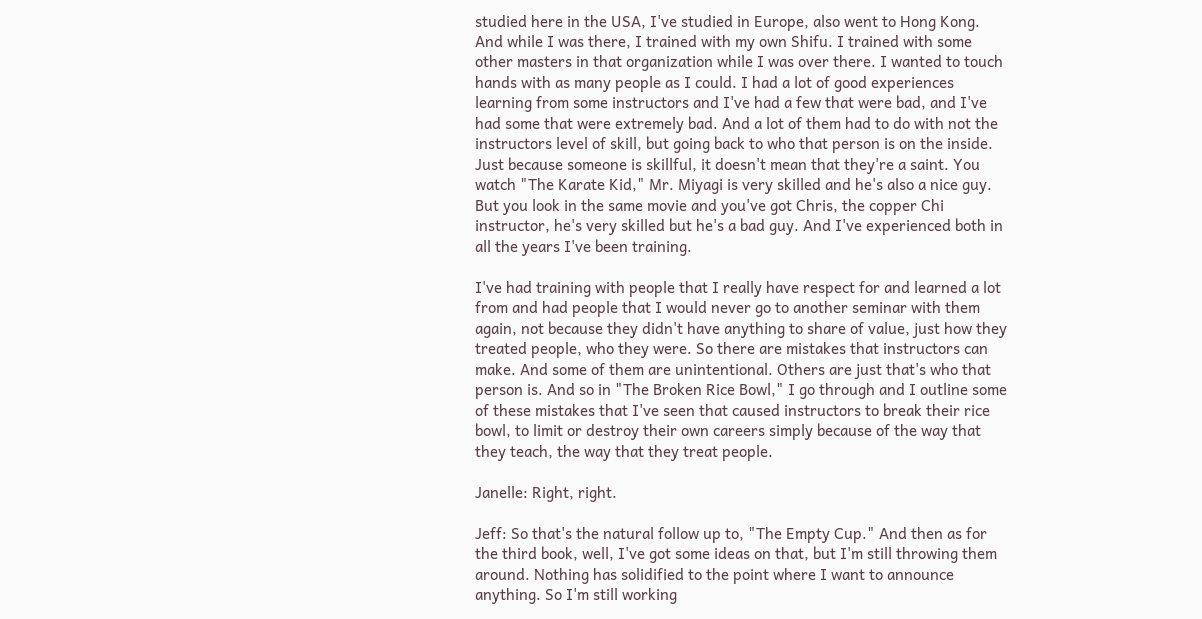studied here in the USA, I've studied in Europe, also went to Hong Kong. And while I was there, I trained with my own Shifu. I trained with some other masters in that organization while I was over there. I wanted to touch hands with as many people as I could. I had a lot of good experiences learning from some instructors and I've had a few that were bad, and I've had some that were extremely bad. And a lot of them had to do with not the instructors level of skill, but going back to who that person is on the inside. Just because someone is skillful, it doesn't mean that they're a saint. You watch "The Karate Kid," Mr. Miyagi is very skilled and he's also a nice guy. But you look in the same movie and you've got Chris, the copper Chi instructor, he's very skilled but he's a bad guy. And I've experienced both in all the years I've been training.

I've had training with people that I really have respect for and learned a lot from and had people that I would never go to another seminar with them again, not because they didn't have anything to share of value, just how they treated people, who they were. So there are mistakes that instructors can make. And some of them are unintentional. Others are just that's who that person is. And so in "The Broken Rice Bowl," I go through and I outline some of these mistakes that I've seen that caused instructors to break their rice bowl, to limit or destroy their own careers simply because of the way that they teach, the way that they treat people.

Janelle: Right, right.

Jeff: So that's the natural follow up to, "The Empty Cup." And then as for the third book, well, I've got some ideas on that, but I'm still throwing them around. Nothing has solidified to the point where I want to announce anything. So I'm still working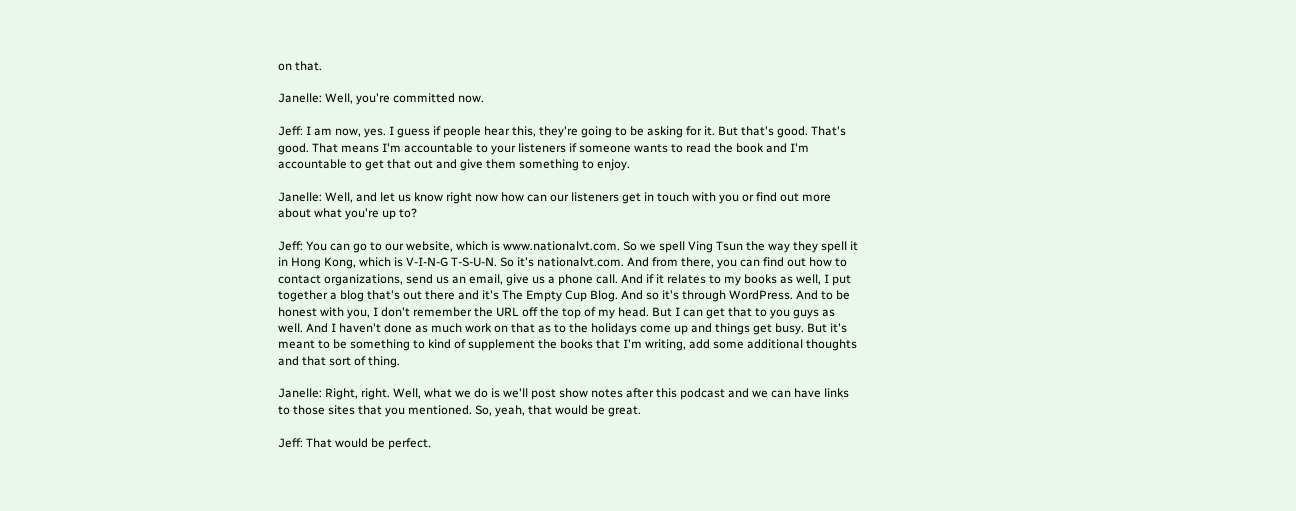on that.

Janelle: Well, you're committed now.

Jeff: I am now, yes. I guess if people hear this, they're going to be asking for it. But that's good. That's good. That means I'm accountable to your listeners if someone wants to read the book and I'm accountable to get that out and give them something to enjoy.

Janelle: Well, and let us know right now how can our listeners get in touch with you or find out more about what you're up to?

Jeff: You can go to our website, which is www.nationalvt.com. So we spell Ving Tsun the way they spell it in Hong Kong, which is V-I-N-G T-S-U-N. So it's nationalvt.com. And from there, you can find out how to contact organizations, send us an email, give us a phone call. And if it relates to my books as well, I put together a blog that's out there and it's The Empty Cup Blog. And so it's through WordPress. And to be honest with you, I don't remember the URL off the top of my head. But I can get that to you guys as well. And I haven't done as much work on that as to the holidays come up and things get busy. But it's meant to be something to kind of supplement the books that I'm writing, add some additional thoughts and that sort of thing.

Janelle: Right, right. Well, what we do is we'll post show notes after this podcast and we can have links to those sites that you mentioned. So, yeah, that would be great.

Jeff: That would be perfect.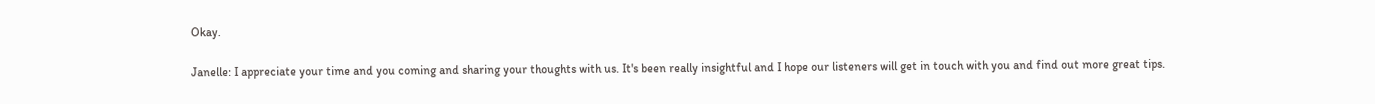Okay.

Janelle: I appreciate your time and you coming and sharing your thoughts with us. It's been really insightful and I hope our listeners will get in touch with you and find out more great tips.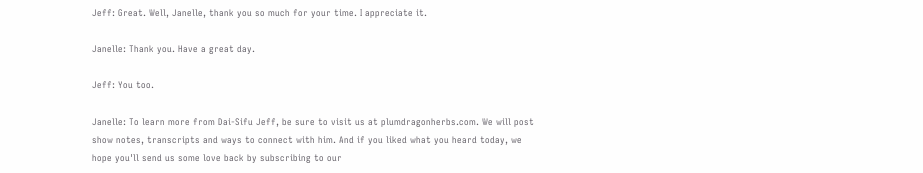Jeff: Great. Well, Janelle, thank you so much for your time. I appreciate it.

Janelle: Thank you. Have a great day.

Jeff: You too.

Janelle: To learn more from Dai-Sifu Jeff, be sure to visit us at plumdragonherbs.com. We will post show notes, transcripts and ways to connect with him. And if you liked what you heard today, we hope you'll send us some love back by subscribing to our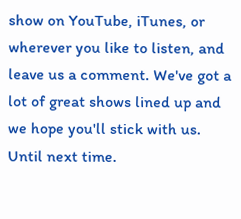show on YouTube, iTunes, or wherever you like to listen, and leave us a comment. We've got a lot of great shows lined up and we hope you'll stick with us. Until next time.